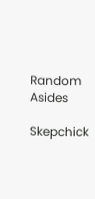Random Asides

Skepchick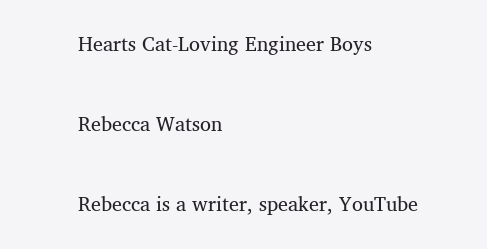Hearts Cat-Loving Engineer Boys

Rebecca Watson

Rebecca is a writer, speaker, YouTube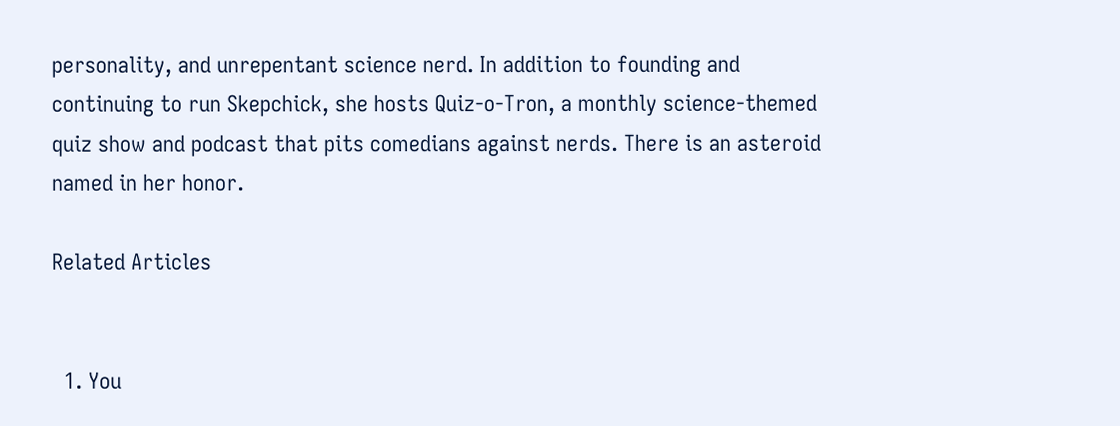personality, and unrepentant science nerd. In addition to founding and continuing to run Skepchick, she hosts Quiz-o-Tron, a monthly science-themed quiz show and podcast that pits comedians against nerds. There is an asteroid named in her honor.

Related Articles


  1. You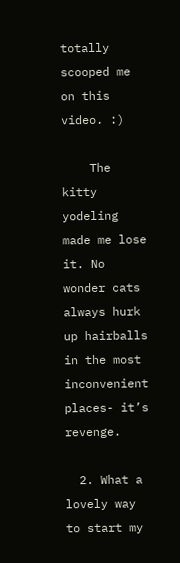totally scooped me on this video. :)

    The kitty yodeling made me lose it. No wonder cats always hurk up hairballs in the most inconvenient places- it’s revenge.

  2. What a lovely way to start my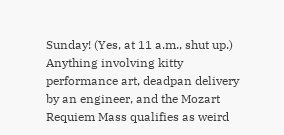Sunday! (Yes, at 11 a.m., shut up.) Anything involving kitty performance art, deadpan delivery by an engineer, and the Mozart Requiem Mass qualifies as weird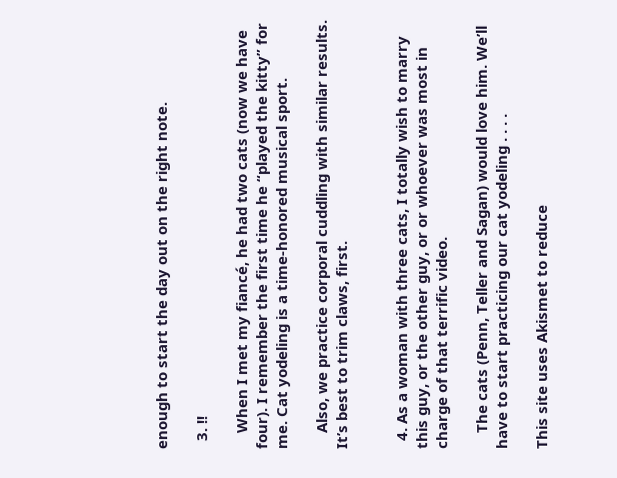enough to start the day out on the right note.

  3. !!

    When I met my fiancé, he had two cats (now we have four). I remember the first time he “played the kitty” for me. Cat yodeling is a time-honored musical sport.

    Also, we practice corporal cuddling with similar results. It’s best to trim claws, first.


  4. As a woman with three cats, I totally wish to marry this guy, or the other guy, or or whoever was most in charge of that terrific video.

    The cats (Penn, Teller and Sagan) would love him. We’ll have to start practicing our cat yodeling . . . .

This site uses Akismet to reduce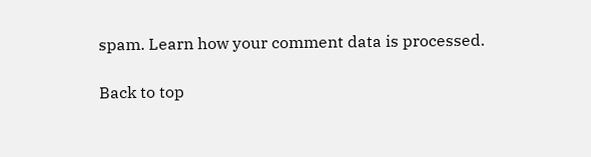spam. Learn how your comment data is processed.

Back to top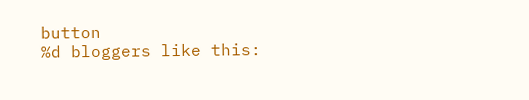button
%d bloggers like this: